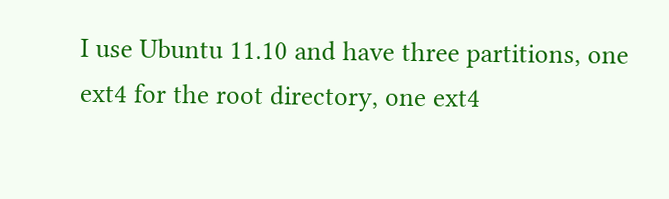I use Ubuntu 11.10 and have three partitions, one ext4 for the root directory, one ext4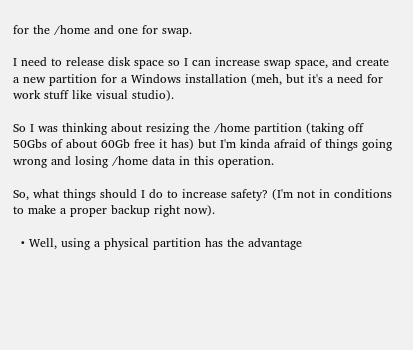for the /home and one for swap.

I need to release disk space so I can increase swap space, and create a new partition for a Windows installation (meh, but it's a need for work stuff like visual studio).

So I was thinking about resizing the /home partition (taking off 50Gbs of about 60Gb free it has) but I'm kinda afraid of things going wrong and losing /home data in this operation.

So, what things should I do to increase safety? (I'm not in conditions to make a proper backup right now).

  • Well, using a physical partition has the advantage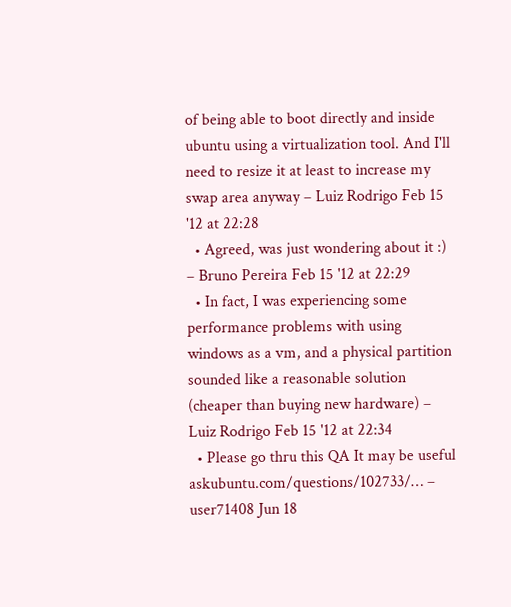of being able to boot directly and inside ubuntu using a virtualization tool. And I'll need to resize it at least to increase my swap area anyway – Luiz Rodrigo Feb 15 '12 at 22:28
  • Agreed, was just wondering about it :) – Bruno Pereira Feb 15 '12 at 22:29
  • In fact, I was experiencing some performance problems with using windows as a vm, and a physical partition sounded like a reasonable solution (cheaper than buying new hardware) – Luiz Rodrigo Feb 15 '12 at 22:34
  • Please go thru this QA It may be useful askubuntu.com/questions/102733/… – user71408 Jun 18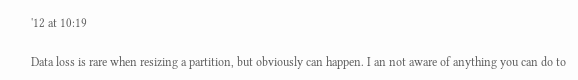'12 at 10:19

Data loss is rare when resizing a partition, but obviously can happen. I an not aware of anything you can do to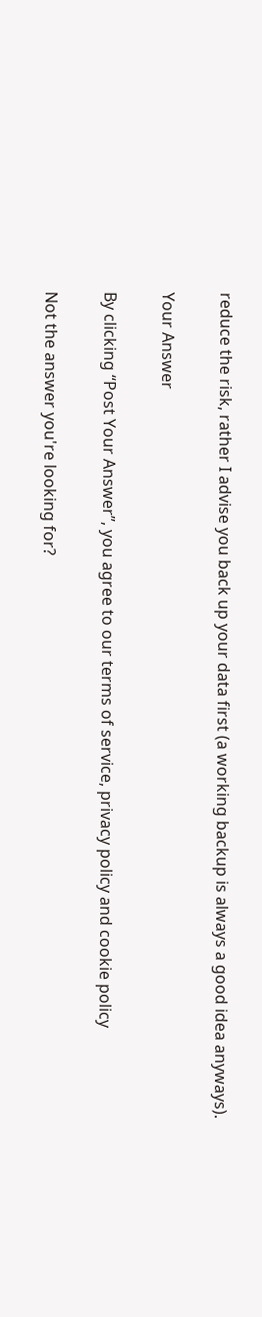reduce the risk, rather I advise you back up your data first (a working backup is always a good idea anyways).

Your Answer

By clicking “Post Your Answer”, you agree to our terms of service, privacy policy and cookie policy

Not the answer you're looking for?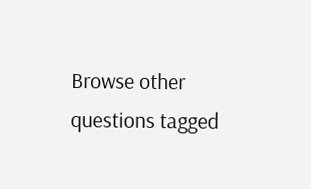Browse other questions tagged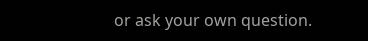or ask your own question.